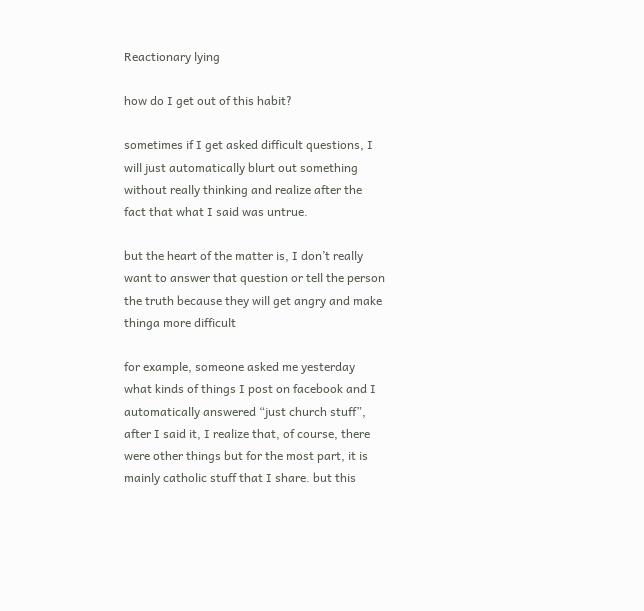Reactionary lying

how do I get out of this habit?

sometimes if I get asked difficult questions, I will just automatically blurt out something without really thinking and realize after the fact that what I said was untrue.

but the heart of the matter is, I don’t really want to answer that question or tell the person the truth because they will get angry and make thinga more difficult

for example, someone asked me yesterday what kinds of things I post on facebook and I automatically answered “just church stuff”, after I said it, I realize that, of course, there were other things but for the most part, it is mainly catholic stuff that I share. but this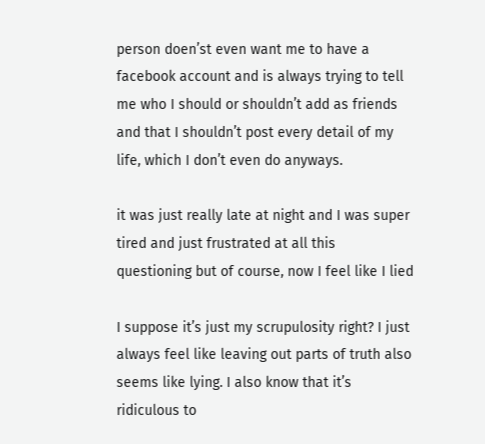person doen’st even want me to have a facebook account and is always trying to tell me who I should or shouldn’t add as friends and that I shouldn’t post every detail of my life, which I don’t even do anyways.

it was just really late at night and I was super tired and just frustrated at all this questioning but of course, now I feel like I lied

I suppose it’s just my scrupulosity right? I just always feel like leaving out parts of truth also seems like lying. I also know that it’s ridiculous to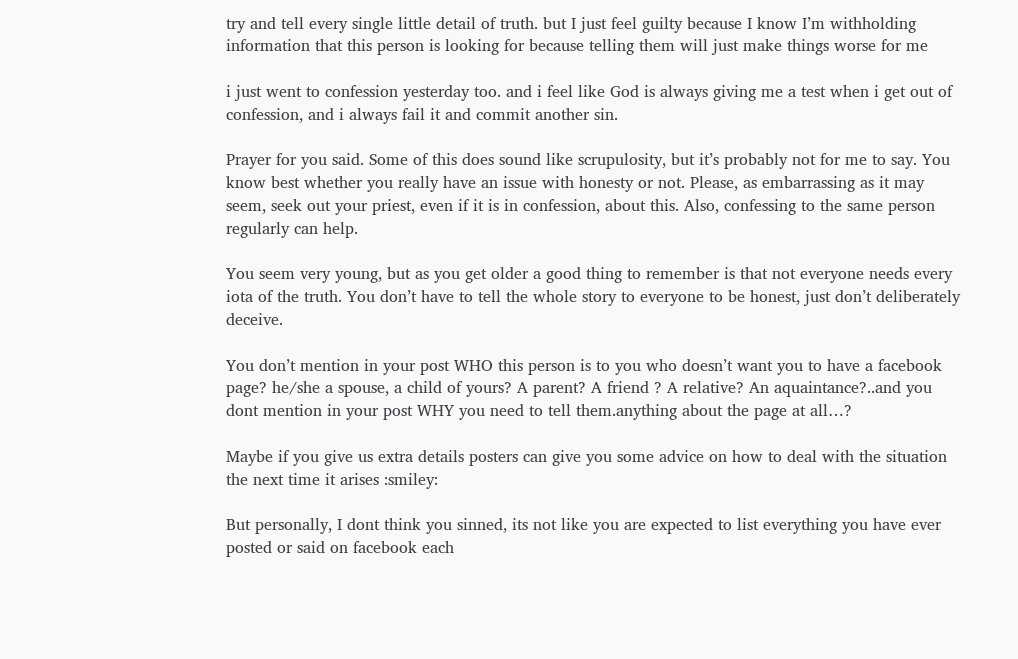try and tell every single little detail of truth. but I just feel guilty because I know I’m withholding information that this person is looking for because telling them will just make things worse for me

i just went to confession yesterday too. and i feel like God is always giving me a test when i get out of confession, and i always fail it and commit another sin.

Prayer for you said. Some of this does sound like scrupulosity, but it’s probably not for me to say. You know best whether you really have an issue with honesty or not. Please, as embarrassing as it may seem, seek out your priest, even if it is in confession, about this. Also, confessing to the same person regularly can help.

You seem very young, but as you get older a good thing to remember is that not everyone needs every iota of the truth. You don’t have to tell the whole story to everyone to be honest, just don’t deliberately deceive.

You don’t mention in your post WHO this person is to you who doesn’t want you to have a facebook page? he/she a spouse, a child of yours? A parent? A friend ? A relative? An aquaintance?..and you dont mention in your post WHY you need to tell them.anything about the page at all…?

Maybe if you give us extra details posters can give you some advice on how to deal with the situation the next time it arises :smiley:

But personally, I dont think you sinned, its not like you are expected to list everything you have ever posted or said on facebook each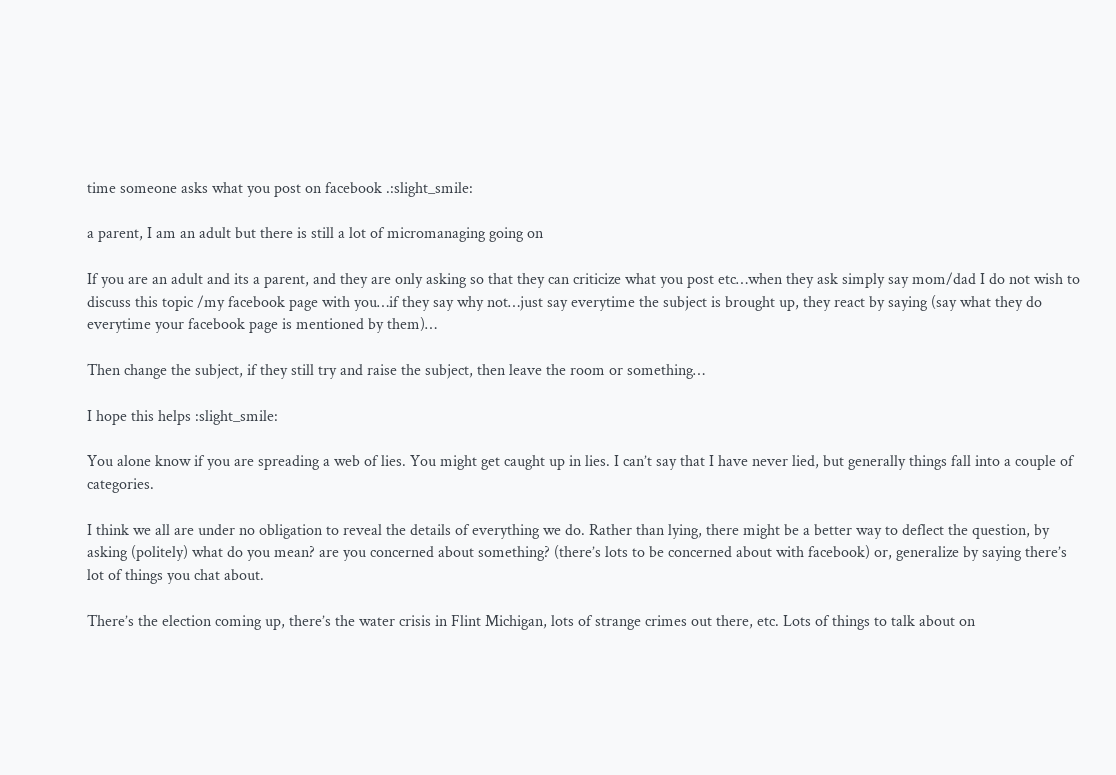time someone asks what you post on facebook .:slight_smile:

a parent, I am an adult but there is still a lot of micromanaging going on

If you are an adult and its a parent, and they are only asking so that they can criticize what you post etc…when they ask simply say mom/dad I do not wish to discuss this topic /my facebook page with you…if they say why not…just say everytime the subject is brought up, they react by saying (say what they do everytime your facebook page is mentioned by them)…

Then change the subject, if they still try and raise the subject, then leave the room or something…

I hope this helps :slight_smile:

You alone know if you are spreading a web of lies. You might get caught up in lies. I can’t say that I have never lied, but generally things fall into a couple of categories.

I think we all are under no obligation to reveal the details of everything we do. Rather than lying, there might be a better way to deflect the question, by asking (politely) what do you mean? are you concerned about something? (there’s lots to be concerned about with facebook) or, generalize by saying there’s lot of things you chat about.

There’s the election coming up, there’s the water crisis in Flint Michigan, lots of strange crimes out there, etc. Lots of things to talk about on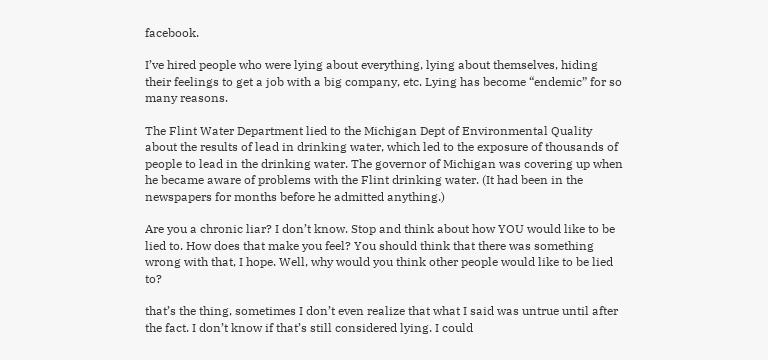facebook.

I’ve hired people who were lying about everything, lying about themselves, hiding their feelings to get a job with a big company, etc. Lying has become “endemic” for so many reasons.

The Flint Water Department lied to the Michigan Dept of Environmental Quality about the results of lead in drinking water, which led to the exposure of thousands of people to lead in the drinking water. The governor of Michigan was covering up when he became aware of problems with the Flint drinking water. (It had been in the newspapers for months before he admitted anything.)

Are you a chronic liar? I don’t know. Stop and think about how YOU would like to be lied to. How does that make you feel? You should think that there was something wrong with that, I hope. Well, why would you think other people would like to be lied to?

that’s the thing, sometimes I don’t even realize that what I said was untrue until after the fact. I don’t know if that’s still considered lying. I could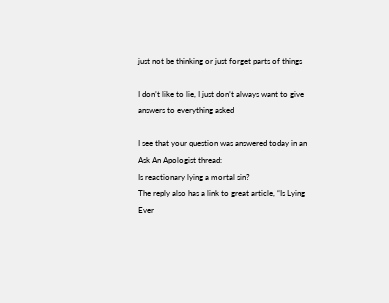just not be thinking or just forget parts of things

I don’t like to lie, I just don’t always want to give answers to everything asked

I see that your question was answered today in an Ask An Apologist thread:
Is reactionary lying a mortal sin?
The reply also has a link to great article, “Is Lying Ever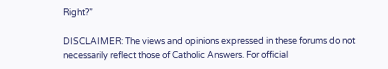Right?”

DISCLAIMER: The views and opinions expressed in these forums do not necessarily reflect those of Catholic Answers. For official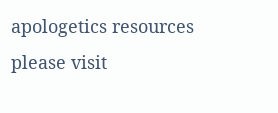apologetics resources please visit